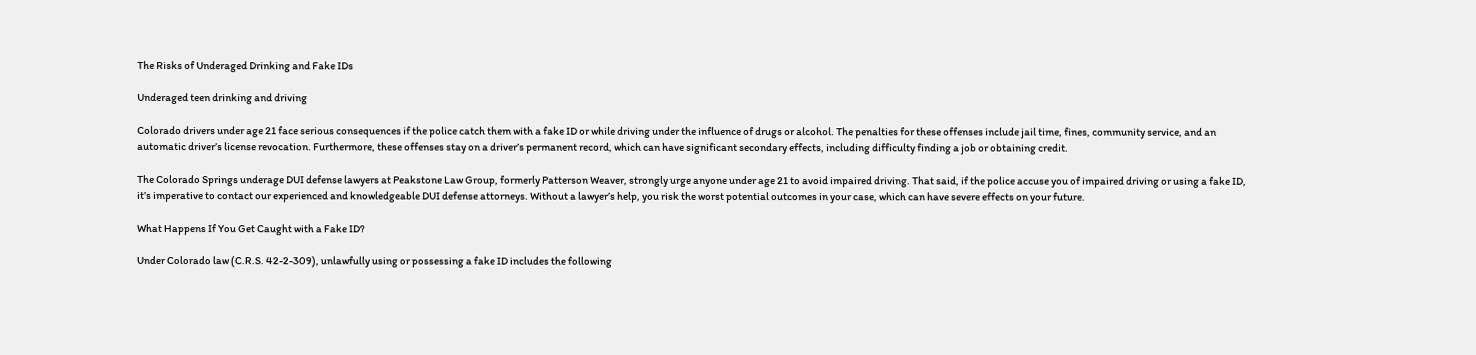The Risks of Underaged Drinking and Fake IDs

Underaged teen drinking and driving

Colorado drivers under age 21 face serious consequences if the police catch them with a fake ID or while driving under the influence of drugs or alcohol. The penalties for these offenses include jail time, fines, community service, and an automatic driver’s license revocation. Furthermore, these offenses stay on a driver’s permanent record, which can have significant secondary effects, including difficulty finding a job or obtaining credit.

The Colorado Springs underage DUI defense lawyers at Peakstone Law Group, formerly Patterson Weaver, strongly urge anyone under age 21 to avoid impaired driving. That said, if the police accuse you of impaired driving or using a fake ID, it’s imperative to contact our experienced and knowledgeable DUI defense attorneys. Without a lawyer’s help, you risk the worst potential outcomes in your case, which can have severe effects on your future.

What Happens If You Get Caught with a Fake ID?

Under Colorado law (C.R.S. 42-2-309), unlawfully using or possessing a fake ID includes the following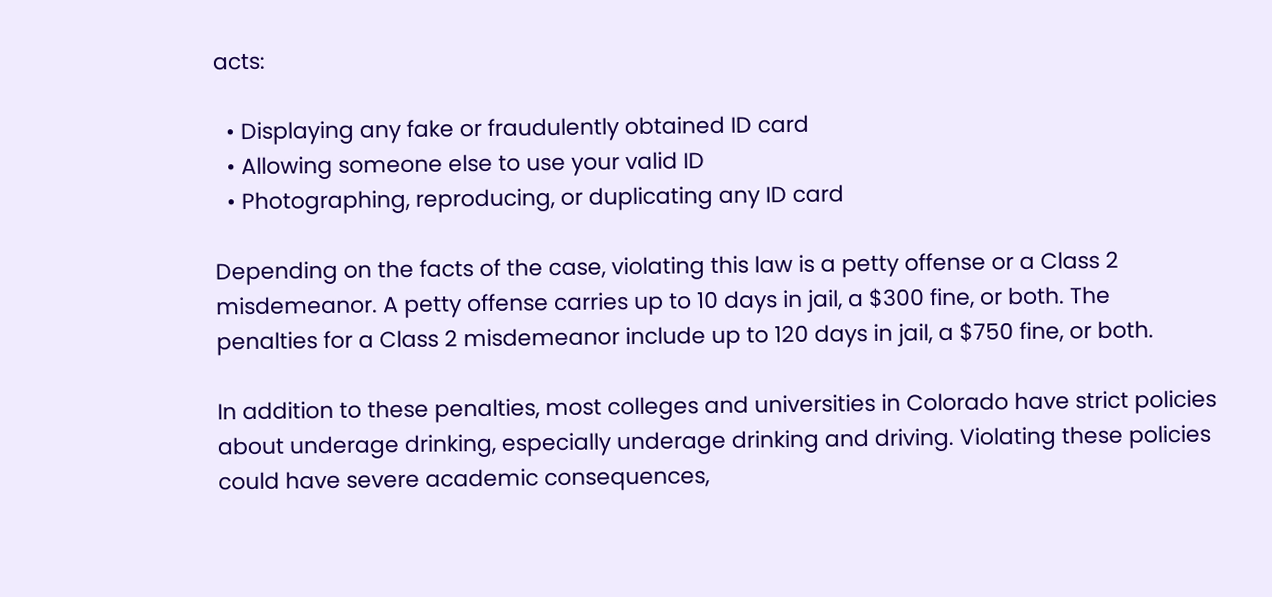acts:

  • Displaying any fake or fraudulently obtained ID card
  • Allowing someone else to use your valid ID
  • Photographing, reproducing, or duplicating any ID card

Depending on the facts of the case, violating this law is a petty offense or a Class 2 misdemeanor. A petty offense carries up to 10 days in jail, a $300 fine, or both. The penalties for a Class 2 misdemeanor include up to 120 days in jail, a $750 fine, or both.

In addition to these penalties, most colleges and universities in Colorado have strict policies about underage drinking, especially underage drinking and driving. Violating these policies could have severe academic consequences,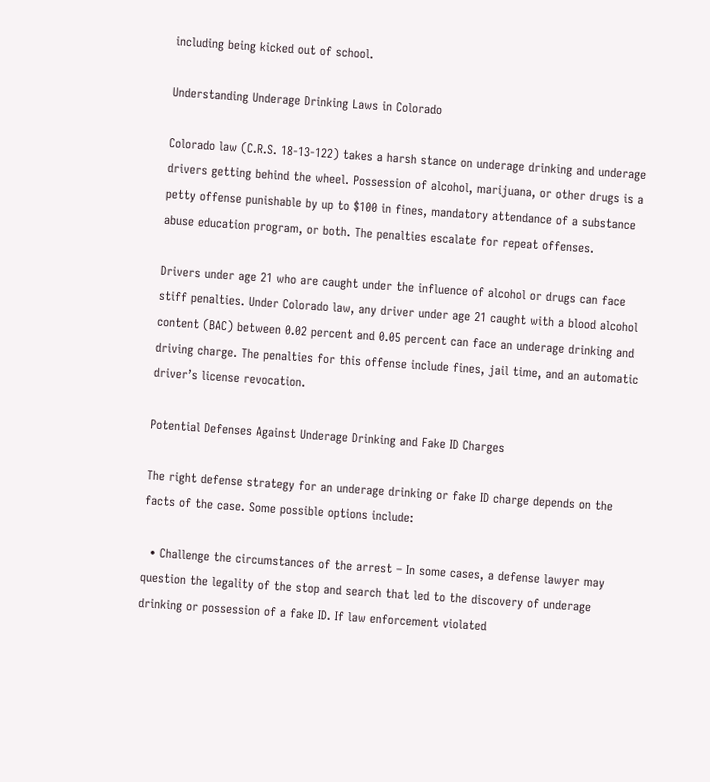including being kicked out of school.

Understanding Underage Drinking Laws in Colorado

Colorado law (C.R.S. 18-13-122) takes a harsh stance on underage drinking and underage drivers getting behind the wheel. Possession of alcohol, marijuana, or other drugs is a petty offense punishable by up to $100 in fines, mandatory attendance of a substance abuse education program, or both. The penalties escalate for repeat offenses.

Drivers under age 21 who are caught under the influence of alcohol or drugs can face stiff penalties. Under Colorado law, any driver under age 21 caught with a blood alcohol content (BAC) between 0.02 percent and 0.05 percent can face an underage drinking and driving charge. The penalties for this offense include fines, jail time, and an automatic driver’s license revocation.

Potential Defenses Against Underage Drinking and Fake ID Charges

The right defense strategy for an underage drinking or fake ID charge depends on the facts of the case. Some possible options include:

  • Challenge the circumstances of the arrest – In some cases, a defense lawyer may question the legality of the stop and search that led to the discovery of underage drinking or possession of a fake ID. If law enforcement violated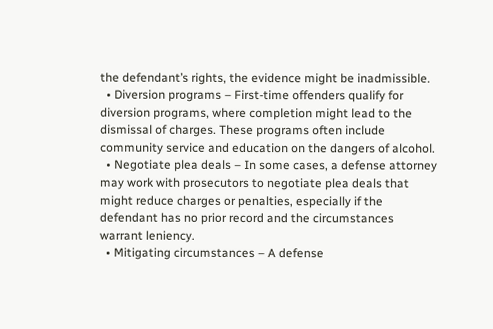the defendant’s rights, the evidence might be inadmissible.
  • Diversion programs – First-time offenders qualify for diversion programs, where completion might lead to the dismissal of charges. These programs often include community service and education on the dangers of alcohol.
  • Negotiate plea deals – In some cases, a defense attorney may work with prosecutors to negotiate plea deals that might reduce charges or penalties, especially if the defendant has no prior record and the circumstances warrant leniency.
  • Mitigating circumstances – A defense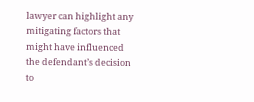lawyer can highlight any mitigating factors that might have influenced the defendant’s decision to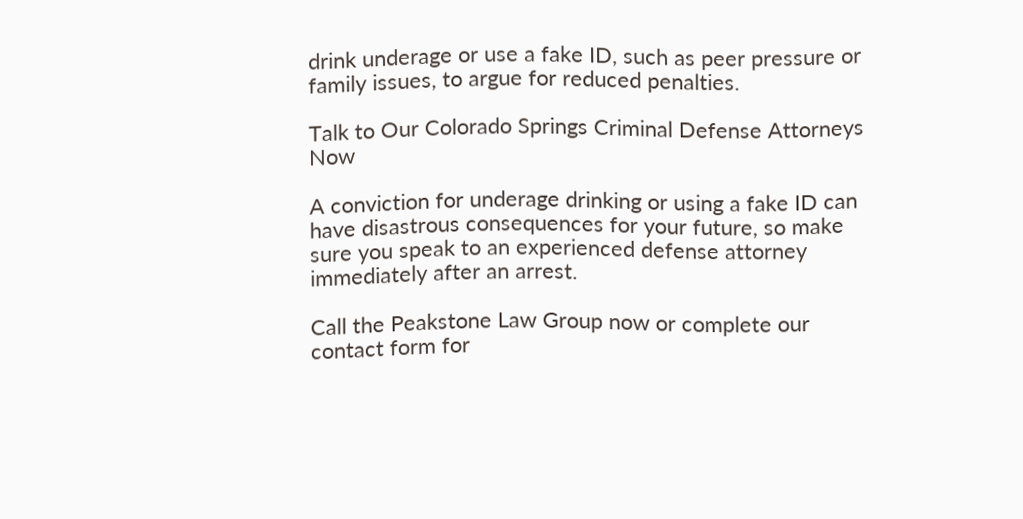drink underage or use a fake ID, such as peer pressure or family issues, to argue for reduced penalties.

Talk to Our Colorado Springs Criminal Defense Attorneys Now

A conviction for underage drinking or using a fake ID can have disastrous consequences for your future, so make sure you speak to an experienced defense attorney immediately after an arrest.

Call the Peakstone Law Group now or complete our contact form for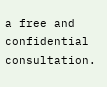a free and confidential consultation.